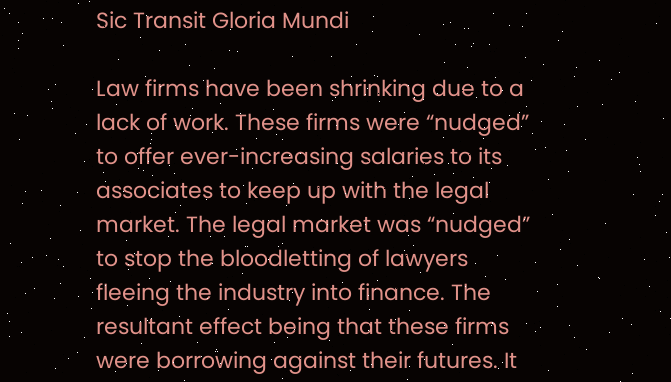Sic Transit Gloria Mundi

Law firms have been shrinking due to a lack of work. These firms were “nudged” to offer ever-increasing salaries to its associates to keep up with the legal market. The legal market was “nudged” to stop the bloodletting of lawyers fleeing the industry into finance. The resultant effect being that these firms were borrowing against their futures. It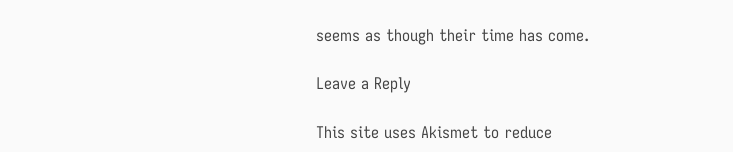seems as though their time has come.

Leave a Reply

This site uses Akismet to reduce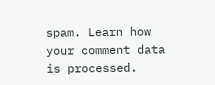spam. Learn how your comment data is processed.